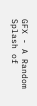GFX - A Random Splash of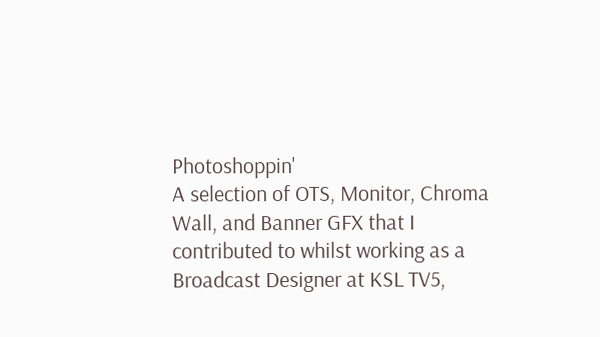Photoshoppin'
A selection of OTS, Monitor, Chroma Wall, and Banner GFX that I contributed to whilst working as a Broadcast Designer at KSL TV5,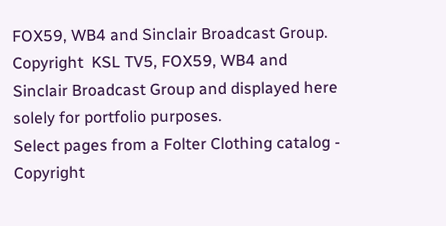FOX59, WB4 and Sinclair Broadcast Group.
Copyright  KSL TV5, FOX59, WB4 and Sinclair Broadcast Group and displayed here solely for portfolio purposes.
Select pages from a Folter Clothing catalog - Copyright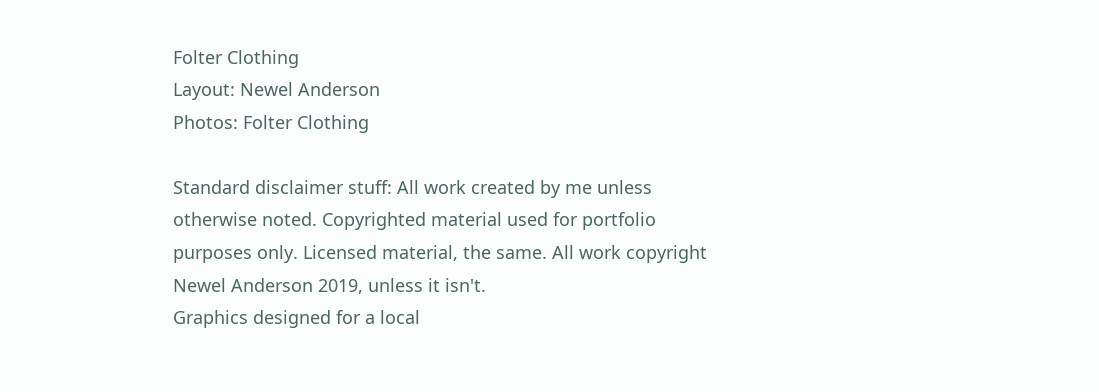Folter Clothing
Layout: Newel Anderson
Photos: Folter Clothing

Standard disclaimer stuff: All work created by me unless otherwise noted. Copyrighted material used for portfolio purposes only. Licensed material, the same. All work copyright Newel Anderson 2019, unless it isn't.
Graphics designed for a local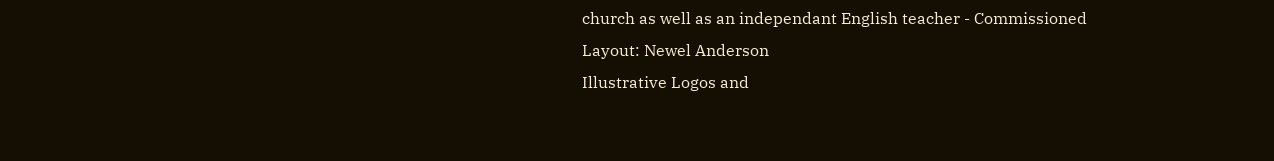church as well as an independant English teacher - Commissioned
Layout: Newel Anderson
Illustrative Logos and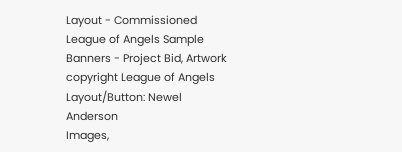Layout - Commissioned
League of Angels Sample Banners - Project Bid, Artwork copyright League of Angels
Layout/Button: Newel Anderson
Images,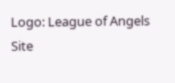Logo: League of Angels
Site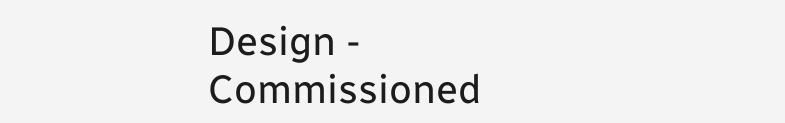Design - Commissioned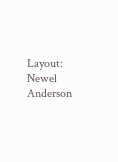Layout: Newel Anderson